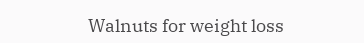Walnuts for weight loss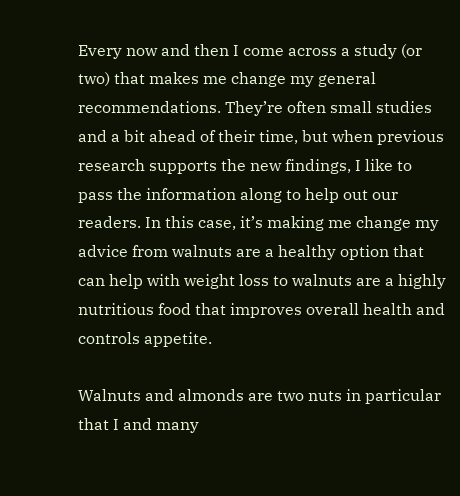Every now and then I come across a study (or two) that makes me change my general recommendations. They’re often small studies and a bit ahead of their time, but when previous research supports the new findings, I like to pass the information along to help out our readers. In this case, it’s making me change my advice from walnuts are a healthy option that can help with weight loss to walnuts are a highly nutritious food that improves overall health and controls appetite.

Walnuts and almonds are two nuts in particular that I and many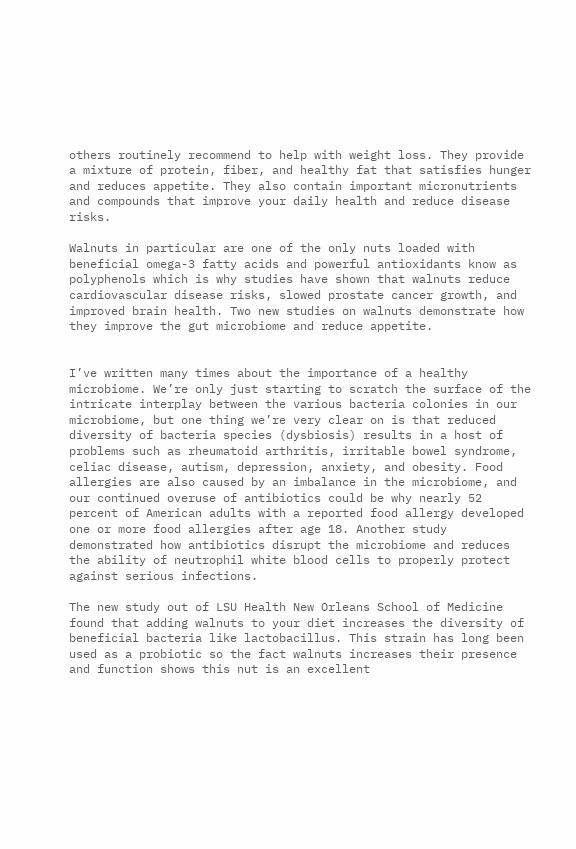others routinely recommend to help with weight loss. They provide a mixture of protein, fiber, and healthy fat that satisfies hunger and reduces appetite. They also contain important micronutrients and compounds that improve your daily health and reduce disease risks.

Walnuts in particular are one of the only nuts loaded with beneficial omega-3 fatty acids and powerful antioxidants know as polyphenols which is why studies have shown that walnuts reduce cardiovascular disease risks, slowed prostate cancer growth, and improved brain health. Two new studies on walnuts demonstrate how they improve the gut microbiome and reduce appetite.


I’ve written many times about the importance of a healthy microbiome. We’re only just starting to scratch the surface of the intricate interplay between the various bacteria colonies in our microbiome, but one thing we’re very clear on is that reduced diversity of bacteria species (dysbiosis) results in a host of problems such as rheumatoid arthritis, irritable bowel syndrome, celiac disease, autism, depression, anxiety, and obesity. Food allergies are also caused by an imbalance in the microbiome, and our continued overuse of antibiotics could be why nearly 52 percent of American adults with a reported food allergy developed one or more food allergies after age 18. Another study demonstrated how antibiotics disrupt the microbiome and reduces the ability of neutrophil white blood cells to properly protect against serious infections.

The new study out of LSU Health New Orleans School of Medicine found that adding walnuts to your diet increases the diversity of beneficial bacteria like lactobacillus. This strain has long been used as a probiotic so the fact walnuts increases their presence and function shows this nut is an excellent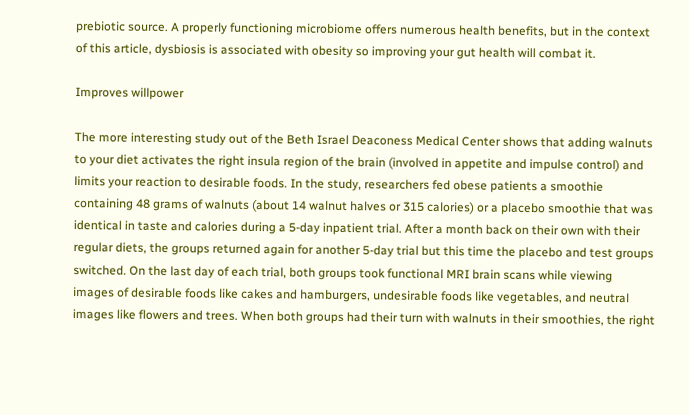prebiotic source. A properly functioning microbiome offers numerous health benefits, but in the context of this article, dysbiosis is associated with obesity so improving your gut health will combat it.

Improves willpower

The more interesting study out of the Beth Israel Deaconess Medical Center shows that adding walnuts to your diet activates the right insula region of the brain (involved in appetite and impulse control) and limits your reaction to desirable foods. In the study, researchers fed obese patients a smoothie containing 48 grams of walnuts (about 14 walnut halves or 315 calories) or a placebo smoothie that was identical in taste and calories during a 5-day inpatient trial. After a month back on their own with their regular diets, the groups returned again for another 5-day trial but this time the placebo and test groups switched. On the last day of each trial, both groups took functional MRI brain scans while viewing images of desirable foods like cakes and hamburgers, undesirable foods like vegetables, and neutral images like flowers and trees. When both groups had their turn with walnuts in their smoothies, the right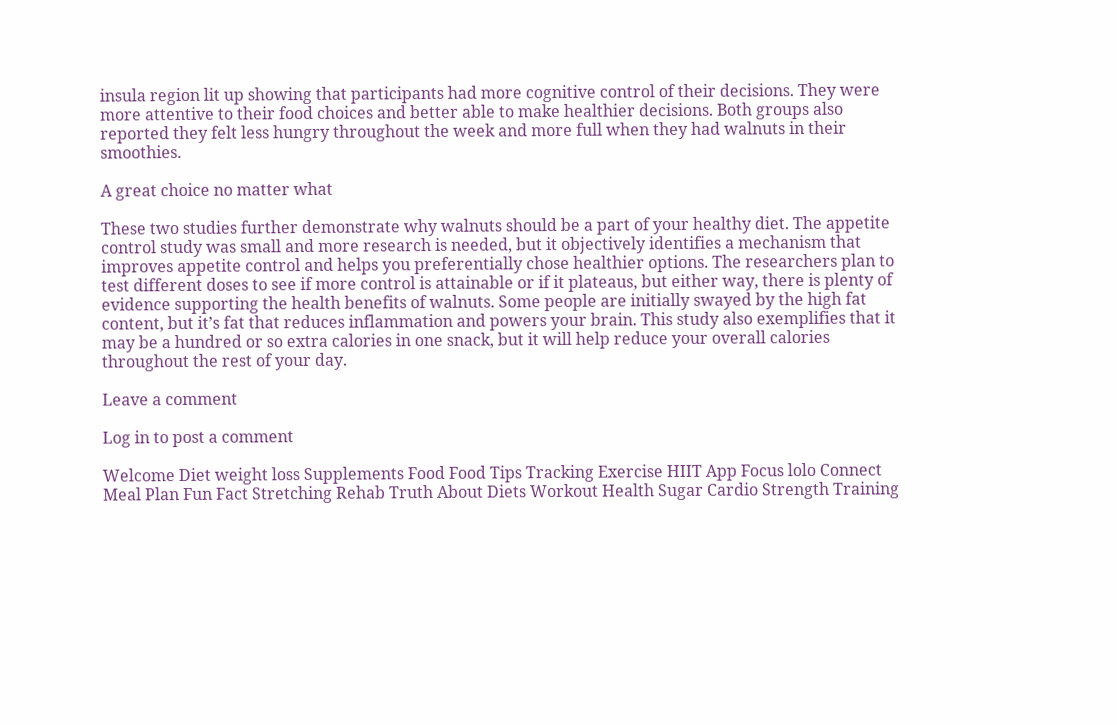insula region lit up showing that participants had more cognitive control of their decisions. They were more attentive to their food choices and better able to make healthier decisions. Both groups also reported they felt less hungry throughout the week and more full when they had walnuts in their smoothies.

A great choice no matter what

These two studies further demonstrate why walnuts should be a part of your healthy diet. The appetite control study was small and more research is needed, but it objectively identifies a mechanism that improves appetite control and helps you preferentially chose healthier options. The researchers plan to test different doses to see if more control is attainable or if it plateaus, but either way, there is plenty of evidence supporting the health benefits of walnuts. Some people are initially swayed by the high fat content, but it’s fat that reduces inflammation and powers your brain. This study also exemplifies that it may be a hundred or so extra calories in one snack, but it will help reduce your overall calories throughout the rest of your day.

Leave a comment

Log in to post a comment

Welcome Diet weight loss Supplements Food Food Tips Tracking Exercise HIIT App Focus lolo Connect Meal Plan Fun Fact Stretching Rehab Truth About Diets Workout Health Sugar Cardio Strength Training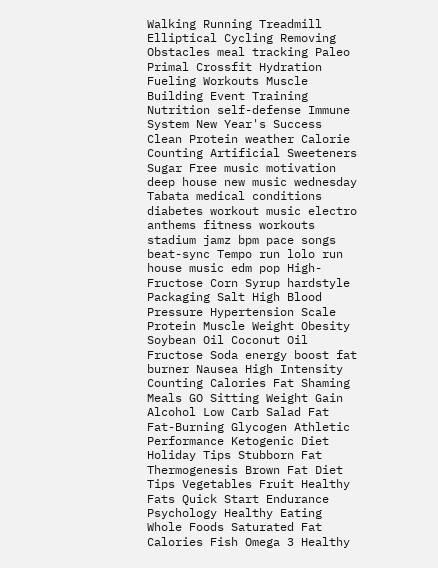Walking Running Treadmill Elliptical Cycling Removing Obstacles meal tracking Paleo Primal Crossfit Hydration Fueling Workouts Muscle Building Event Training Nutrition self-defense Immune System New Year's Success Clean Protein weather Calorie Counting Artificial Sweeteners Sugar Free music motivation deep house new music wednesday Tabata medical conditions diabetes workout music electro anthems fitness workouts stadium jamz bpm pace songs beat-sync Tempo run lolo run house music edm pop High-Fructose Corn Syrup hardstyle Packaging Salt High Blood Pressure Hypertension Scale Protein Muscle Weight Obesity Soybean Oil Coconut Oil Fructose Soda energy boost fat burner Nausea High Intensity Counting Calories Fat Shaming Meals GO Sitting Weight Gain Alcohol Low Carb Salad Fat Fat-Burning Glycogen Athletic Performance Ketogenic Diet Holiday Tips Stubborn Fat Thermogenesis Brown Fat Diet Tips Vegetables Fruit Healthy Fats Quick Start Endurance Psychology Healthy Eating Whole Foods Saturated Fat Calories Fish Omega 3 Healthy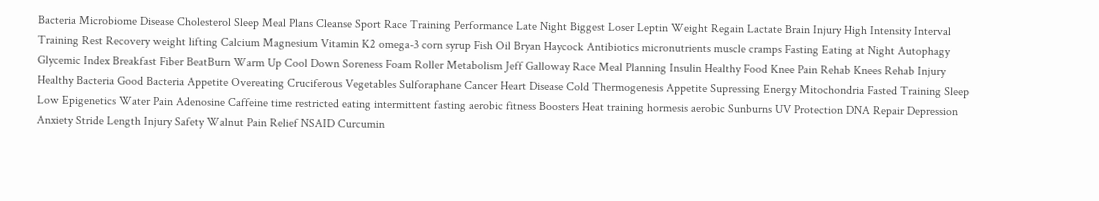Bacteria Microbiome Disease Cholesterol Sleep Meal Plans Cleanse Sport Race Training Performance Late Night Biggest Loser Leptin Weight Regain Lactate Brain Injury High Intensity Interval Training Rest Recovery weight lifting Calcium Magnesium Vitamin K2 omega-3 corn syrup Fish Oil Bryan Haycock Antibiotics micronutrients muscle cramps Fasting Eating at Night Autophagy Glycemic Index Breakfast Fiber BeatBurn Warm Up Cool Down Soreness Foam Roller Metabolism Jeff Galloway Race Meal Planning Insulin Healthy Food Knee Pain Rehab Knees Rehab Injury Healthy Bacteria Good Bacteria Appetite Overeating Cruciferous Vegetables Sulforaphane Cancer Heart Disease Cold Thermogenesis Appetite Supressing Energy Mitochondria Fasted Training Sleep Low Epigenetics Water Pain Adenosine Caffeine time restricted eating intermittent fasting aerobic fitness Boosters Heat training hormesis aerobic Sunburns UV Protection DNA Repair Depression Anxiety Stride Length Injury Safety Walnut Pain Relief NSAID Curcumin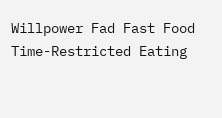Willpower Fad Fast Food Time-Restricted Eating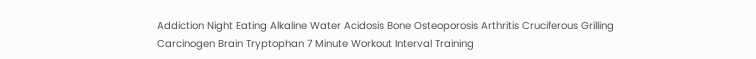Addiction Night Eating Alkaline Water Acidosis Bone Osteoporosis Arthritis Cruciferous Grilling Carcinogen Brain Tryptophan 7 Minute Workout Interval Training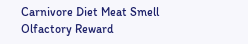Carnivore Diet Meat Smell Olfactory Reward